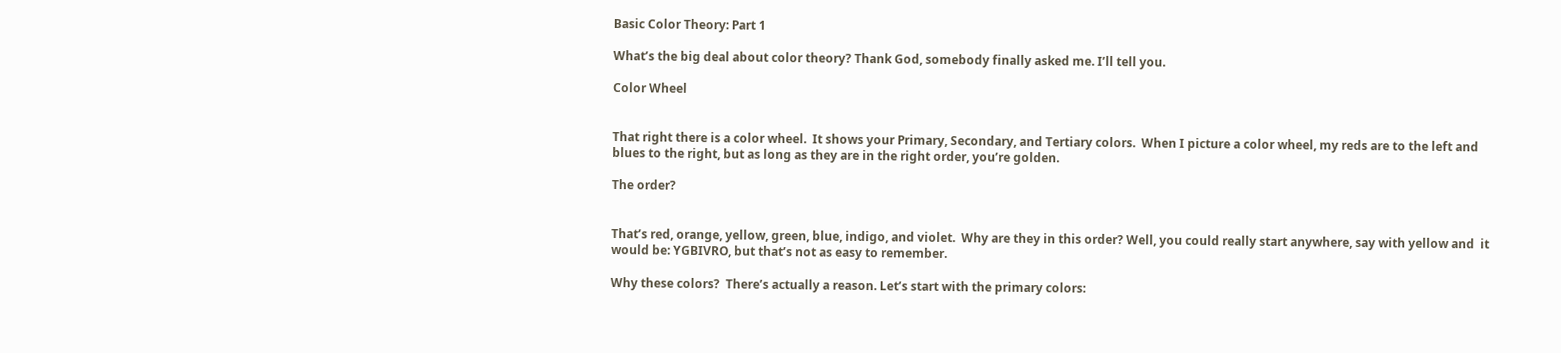Basic Color Theory: Part 1

What’s the big deal about color theory? Thank God, somebody finally asked me. I’ll tell you.

Color Wheel


That right there is a color wheel.  It shows your Primary, Secondary, and Tertiary colors.  When I picture a color wheel, my reds are to the left and blues to the right, but as long as they are in the right order, you’re golden.

The order?


That’s red, orange, yellow, green, blue, indigo, and violet.  Why are they in this order? Well, you could really start anywhere, say with yellow and  it would be: YGBIVRO, but that’s not as easy to remember.

Why these colors?  There’s actually a reason. Let’s start with the primary colors: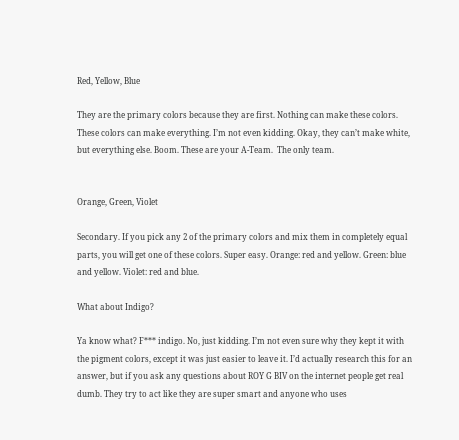Red, Yellow, Blue

They are the primary colors because they are first. Nothing can make these colors. These colors can make everything. I’m not even kidding. Okay, they can’t make white, but everything else. Boom. These are your A-Team.  The only team.


Orange, Green, Violet

Secondary. If you pick any 2 of the primary colors and mix them in completely equal parts, you will get one of these colors. Super easy. Orange: red and yellow. Green: blue and yellow. Violet: red and blue.

What about Indigo?

Ya know what? F*** indigo. No, just kidding. I’m not even sure why they kept it with the pigment colors, except it was just easier to leave it. I’d actually research this for an answer, but if you ask any questions about ROY G BIV on the internet people get real dumb. They try to act like they are super smart and anyone who uses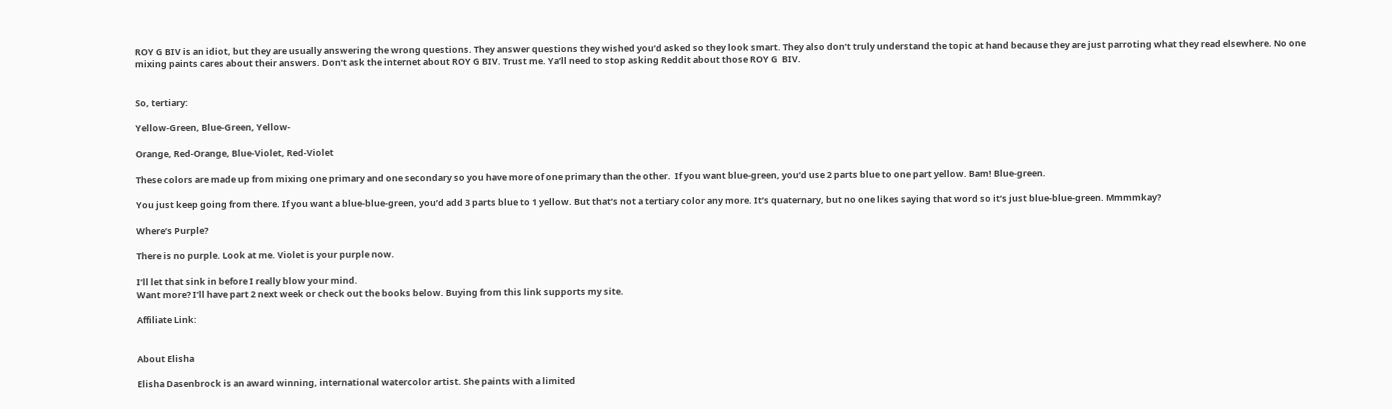ROY G BIV is an idiot, but they are usually answering the wrong questions. They answer questions they wished you’d asked so they look smart. They also don’t truly understand the topic at hand because they are just parroting what they read elsewhere. No one mixing paints cares about their answers. Don’t ask the internet about ROY G BIV. Trust me. Ya’ll need to stop asking Reddit about those ROY G  BIV.


So, tertiary:

Yellow-Green, Blue-Green, Yellow-

Orange, Red-Orange, Blue-Violet, Red-Violet

These colors are made up from mixing one primary and one secondary so you have more of one primary than the other.  If you want blue-green, you’d use 2 parts blue to one part yellow. Bam! Blue-green.

You just keep going from there. If you want a blue-blue-green, you’d add 3 parts blue to 1 yellow. But that’s not a tertiary color any more. It’s quaternary, but no one likes saying that word so it’s just blue-blue-green. Mmmmkay?

Where’s Purple?

There is no purple. Look at me. Violet is your purple now.

I’ll let that sink in before I really blow your mind.
Want more? I’ll have part 2 next week or check out the books below. Buying from this link supports my site.

Affiliate Link:


About Elisha

Elisha Dasenbrock is an award winning, international watercolor artist. She paints with a limited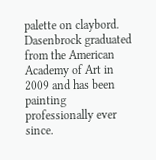palette on claybord. Dasenbrock graduated from the American Academy of Art in 2009 and has been painting professionally ever since.